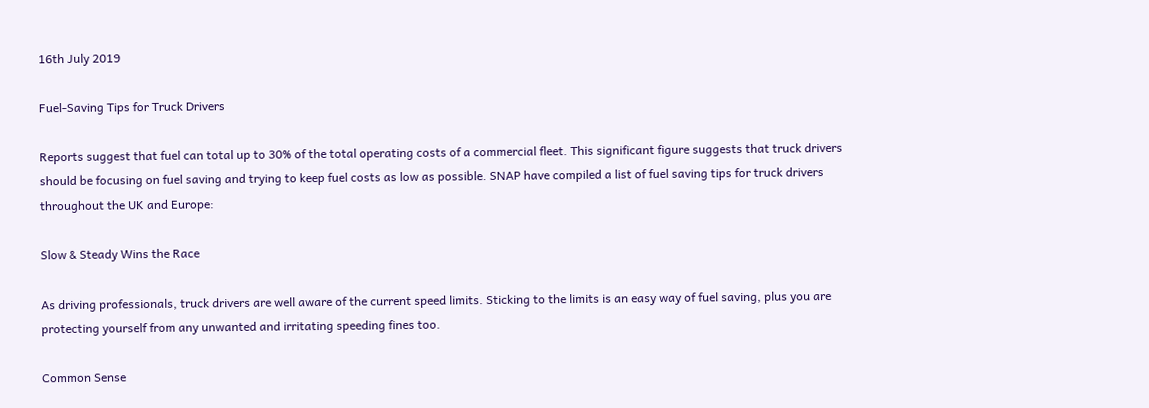16th July 2019

Fuel-Saving Tips for Truck Drivers

Reports suggest that fuel can total up to 30% of the total operating costs of a commercial fleet. This significant figure suggests that truck drivers should be focusing on fuel saving and trying to keep fuel costs as low as possible. SNAP have compiled a list of fuel saving tips for truck drivers throughout the UK and Europe:

Slow & Steady Wins the Race

As driving professionals, truck drivers are well aware of the current speed limits. Sticking to the limits is an easy way of fuel saving, plus you are protecting yourself from any unwanted and irritating speeding fines too.

Common Sense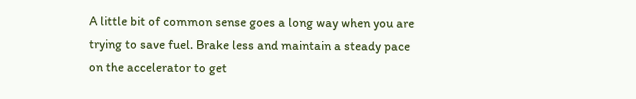A little bit of common sense goes a long way when you are trying to save fuel. Brake less and maintain a steady pace on the accelerator to get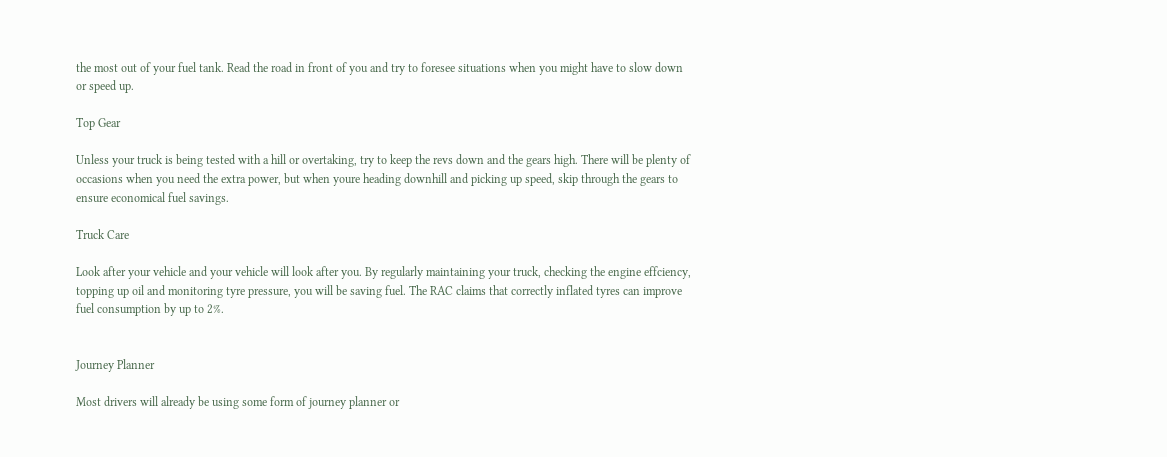the most out of your fuel tank. Read the road in front of you and try to foresee situations when you might have to slow down or speed up.

Top Gear

Unless your truck is being tested with a hill or overtaking, try to keep the revs down and the gears high. There will be plenty of occasions when you need the extra power, but when youre heading downhill and picking up speed, skip through the gears to ensure economical fuel savings.

Truck Care

Look after your vehicle and your vehicle will look after you. By regularly maintaining your truck, checking the engine effciency, topping up oil and monitoring tyre pressure, you will be saving fuel. The RAC claims that correctly inflated tyres can improve fuel consumption by up to 2%.


Journey Planner

Most drivers will already be using some form of journey planner or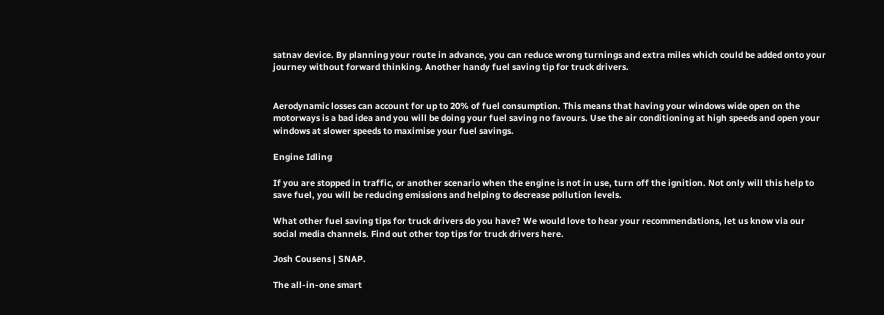satnav device. By planning your route in advance, you can reduce wrong turnings and extra miles which could be added onto your journey without forward thinking. Another handy fuel saving tip for truck drivers.


Aerodynamic losses can account for up to 20% of fuel consumption. This means that having your windows wide open on the motorways is a bad idea and you will be doing your fuel saving no favours. Use the air conditioning at high speeds and open your windows at slower speeds to maximise your fuel savings.

Engine Idling

If you are stopped in traffic, or another scenario when the engine is not in use, turn off the ignition. Not only will this help to save fuel, you will be reducing emissions and helping to decrease pollution levels.

What other fuel saving tips for truck drivers do you have? We would love to hear your recommendations, let us know via our social media channels. Find out other top tips for truck drivers here.

Josh Cousens | SNAP.

The all-in-one smart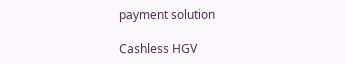payment solution

Cashless HGV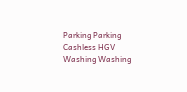Parking Parking
Cashless HGV Washing Washing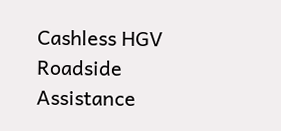Cashless HGV Roadside Assistance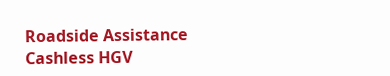Roadside Assistance
Cashless HGV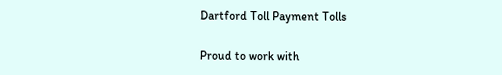Dartford Toll Payment Tolls

Proud to work with